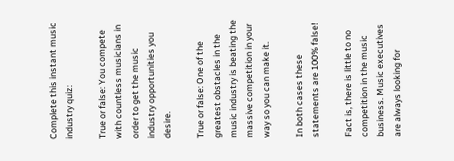Complete this instant music industry quiz:

True or false: You compete with countless musicians in order to get the music industry opportunities you desire.

True or false: One of the greatest obstacles in the music industry is beating the massive competition in your way so you can make it.

In both cases these statements are 100% false!

Fact is, there is little to no competition in the music business. Music executives are always looking for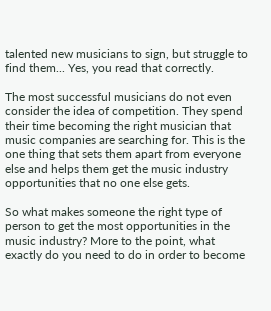talented new musicians to sign, but struggle to find them... Yes, you read that correctly.

The most successful musicians do not even consider the idea of competition. They spend their time becoming the right musician that music companies are searching for. This is the one thing that sets them apart from everyone else and helps them get the music industry opportunities that no one else gets.

So what makes someone the right type of person to get the most opportunities in the music industry? More to the point, what exactly do you need to do in order to become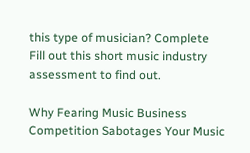this type of musician? Complete Fill out this short music industry assessment to find out.

Why Fearing Music Business Competition Sabotages Your Music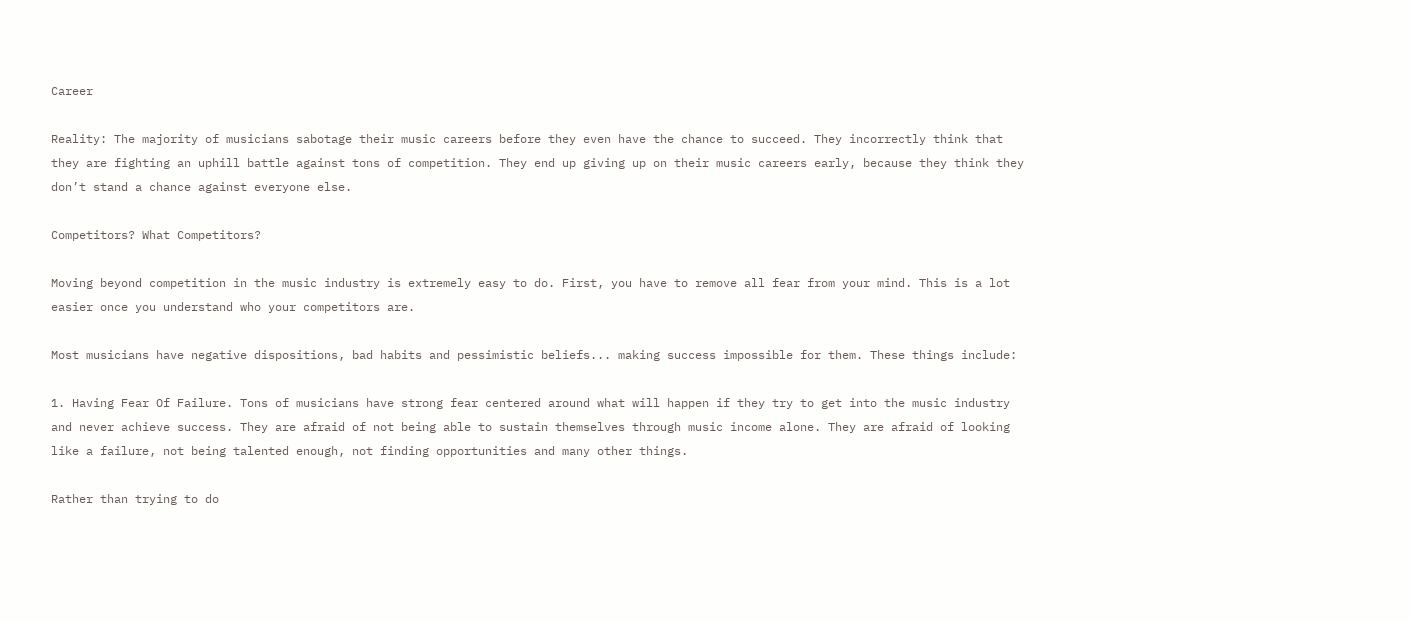Career

Reality: The majority of musicians sabotage their music careers before they even have the chance to succeed. They incorrectly think that they are fighting an uphill battle against tons of competition. They end up giving up on their music careers early, because they think they don’t stand a chance against everyone else.

Competitors? What Competitors?

Moving beyond competition in the music industry is extremely easy to do. First, you have to remove all fear from your mind. This is a lot easier once you understand who your competitors are.

Most musicians have negative dispositions, bad habits and pessimistic beliefs... making success impossible for them. These things include:

1. Having Fear Of Failure. Tons of musicians have strong fear centered around what will happen if they try to get into the music industry and never achieve success. They are afraid of not being able to sustain themselves through music income alone. They are afraid of looking like a failure, not being talented enough, not finding opportunities and many other things.

Rather than trying to do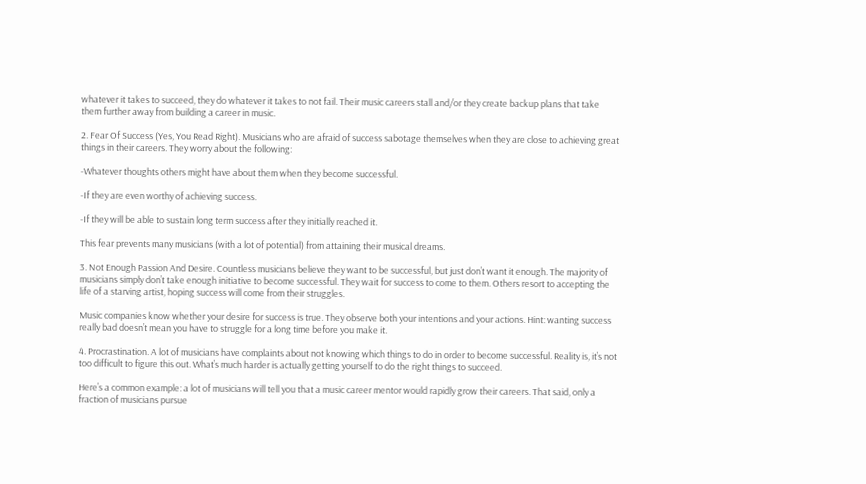whatever it takes to succeed, they do whatever it takes to not fail. Their music careers stall and/or they create backup plans that take them further away from building a career in music.

2. Fear Of Success (Yes, You Read Right). Musicians who are afraid of success sabotage themselves when they are close to achieving great things in their careers. They worry about the following:

-Whatever thoughts others might have about them when they become successful.

-If they are even worthy of achieving success.

-If they will be able to sustain long term success after they initially reached it.

This fear prevents many musicians (with a lot of potential) from attaining their musical dreams.

3. Not Enough Passion And Desire. Countless musicians believe they want to be successful, but just don’t want it enough. The majority of musicians simply don’t take enough initiative to become successful. They wait for success to come to them. Others resort to accepting the life of a starving artist, hoping success will come from their struggles.

Music companies know whether your desire for success is true. They observe both your intentions and your actions. Hint: wanting success really bad doesn’t mean you have to struggle for a long time before you make it.

4. Procrastination. A lot of musicians have complaints about not knowing which things to do in order to become successful. Reality is, it’s not too difficult to figure this out. What’s much harder is actually getting yourself to do the right things to succeed.

Here’s a common example: a lot of musicians will tell you that a music career mentor would rapidly grow their careers. That said, only a fraction of musicians pursue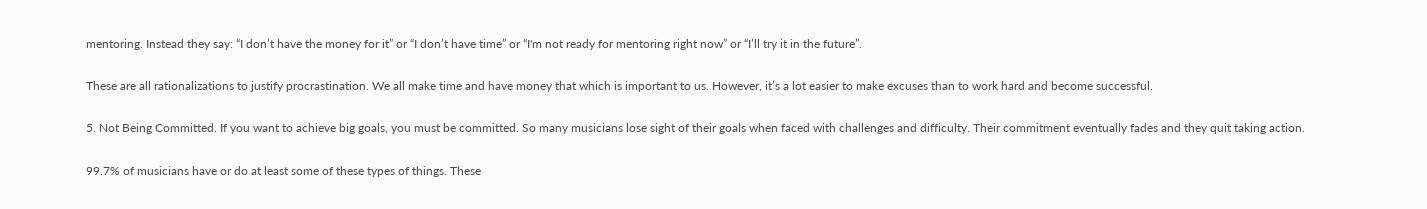mentoring. Instead they say: “I don’t have the money for it” or “I don’t have time” or “I'm not ready for mentoring right now” or “I’ll try it in the future”.

These are all rationalizations to justify procrastination. We all make time and have money that which is important to us. However, it’s a lot easier to make excuses than to work hard and become successful.

5. Not Being Committed. If you want to achieve big goals, you must be committed. So many musicians lose sight of their goals when faced with challenges and difficulty. Their commitment eventually fades and they quit taking action.

99.7% of musicians have or do at least some of these types of things. These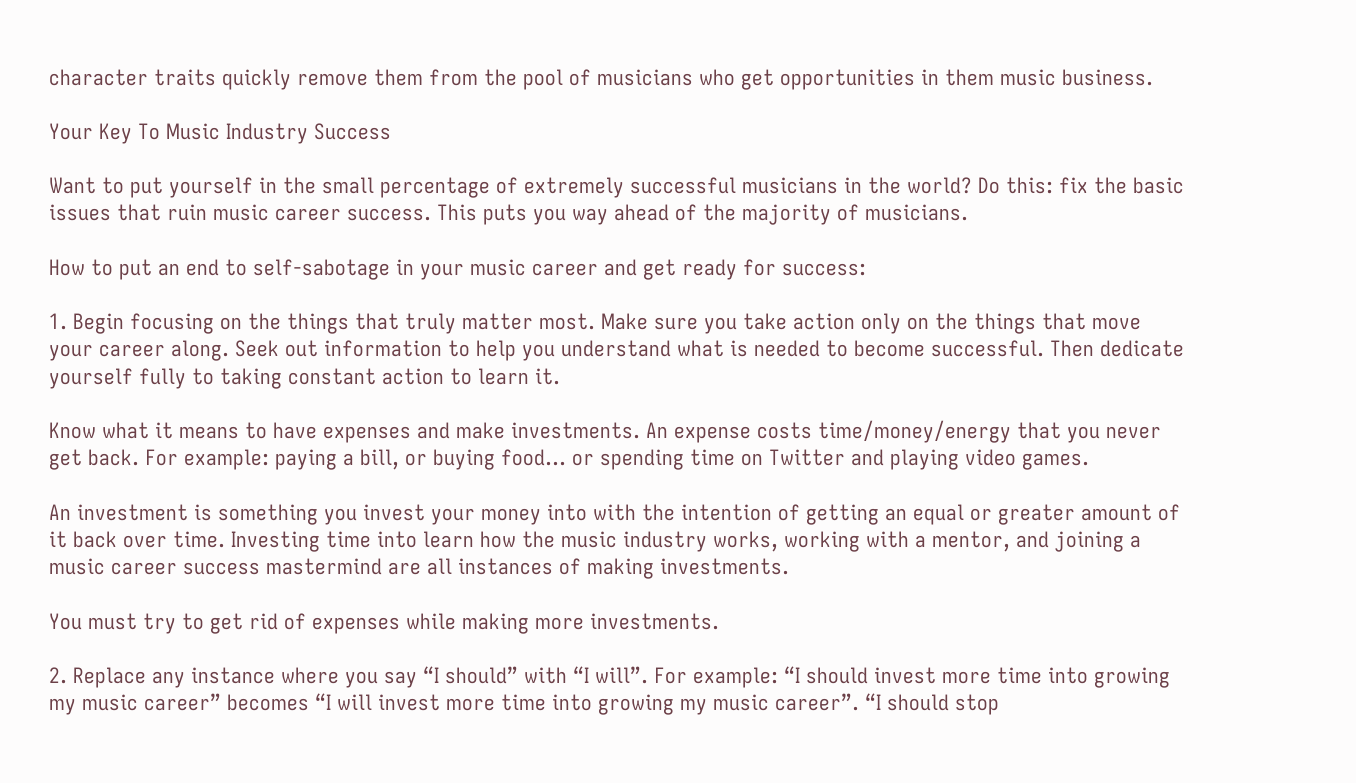character traits quickly remove them from the pool of musicians who get opportunities in them music business.

Your Key To Music Industry Success

Want to put yourself in the small percentage of extremely successful musicians in the world? Do this: fix the basic issues that ruin music career success. This puts you way ahead of the majority of musicians.

How to put an end to self-sabotage in your music career and get ready for success:

1. Begin focusing on the things that truly matter most. Make sure you take action only on the things that move your career along. Seek out information to help you understand what is needed to become successful. Then dedicate yourself fully to taking constant action to learn it.

Know what it means to have expenses and make investments. An expense costs time/money/energy that you never get back. For example: paying a bill, or buying food... or spending time on Twitter and playing video games.

An investment is something you invest your money into with the intention of getting an equal or greater amount of it back over time. Investing time into learn how the music industry works, working with a mentor, and joining a music career success mastermind are all instances of making investments.

You must try to get rid of expenses while making more investments.

2. Replace any instance where you say “I should” with “I will”. For example: “I should invest more time into growing my music career” becomes “I will invest more time into growing my music career”. “I should stop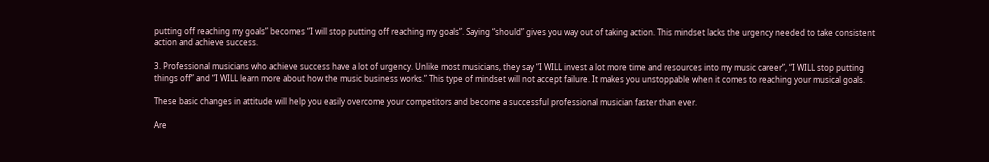putting off reaching my goals” becomes “I will stop putting off reaching my goals”. Saying “should” gives you way out of taking action. This mindset lacks the urgency needed to take consistent action and achieve success.

3. Professional musicians who achieve success have a lot of urgency. Unlike most musicians, they say “I WILL invest a lot more time and resources into my music career”, “I WILL stop putting things off” and “I WILL learn more about how the music business works.” This type of mindset will not accept failure. It makes you unstoppable when it comes to reaching your musical goals.

These basic changes in attitude will help you easily overcome your competitors and become a successful professional musician faster than ever.

Are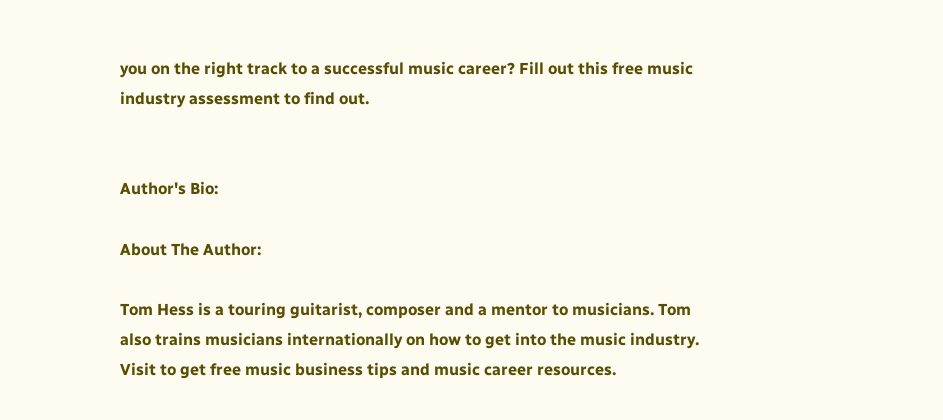you on the right track to a successful music career? Fill out this free music industry assessment to find out.


Author's Bio:

About The Author:

Tom Hess is a touring guitarist, composer and a mentor to musicians. Tom also trains musicians internationally on how to get into the music industry. Visit to get free music business tips and music career resources.